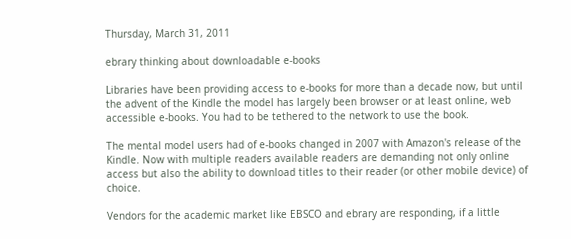Thursday, March 31, 2011

ebrary thinking about downloadable e-books

Libraries have been providing access to e-books for more than a decade now, but until the advent of the Kindle the model has largely been browser or at least online, web accessible e-books. You had to be tethered to the network to use the book.

The mental model users had of e-books changed in 2007 with Amazon's release of the Kindle. Now with multiple readers available readers are demanding not only online access but also the ability to download titles to their reader (or other mobile device) of choice.

Vendors for the academic market like EBSCO and ebrary are responding, if a little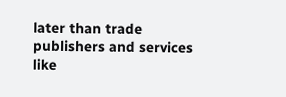later than trade publishers and services like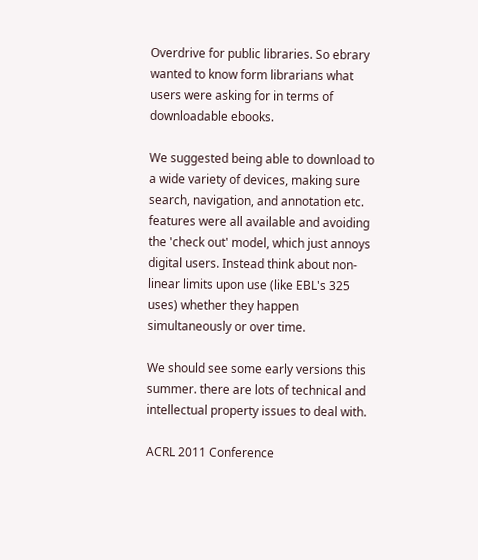Overdrive for public libraries. So ebrary wanted to know form librarians what users were asking for in terms of downloadable ebooks.

We suggested being able to download to a wide variety of devices, making sure search, navigation, and annotation etc. features were all available and avoiding the 'check out' model, which just annoys digital users. Instead think about non-linear limits upon use (like EBL's 325 uses) whether they happen simultaneously or over time.

We should see some early versions this summer. there are lots of technical and intellectual property issues to deal with.

ACRL 2011 Conference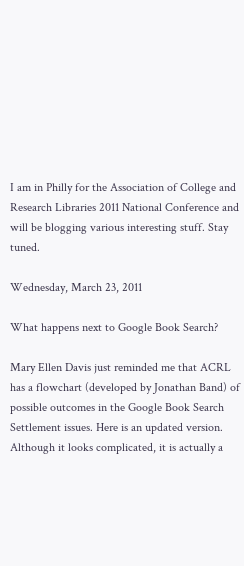I am in Philly for the Association of College and Research Libraries 2011 National Conference and will be blogging various interesting stuff. Stay tuned.

Wednesday, March 23, 2011

What happens next to Google Book Search?

Mary Ellen Davis just reminded me that ACRL has a flowchart (developed by Jonathan Band) of possible outcomes in the Google Book Search Settlement issues. Here is an updated version. Although it looks complicated, it is actually a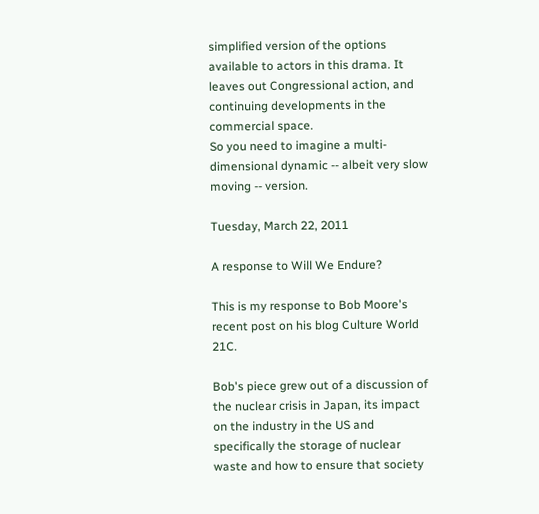simplified version of the options available to actors in this drama. It leaves out Congressional action, and continuing developments in the commercial space.
So you need to imagine a multi-dimensional dynamic -- albeit very slow moving -- version.

Tuesday, March 22, 2011

A response to Will We Endure?

This is my response to Bob Moore's recent post on his blog Culture World 21C.

Bob's piece grew out of a discussion of the nuclear crisis in Japan, its impact on the industry in the US and specifically the storage of nuclear waste and how to ensure that society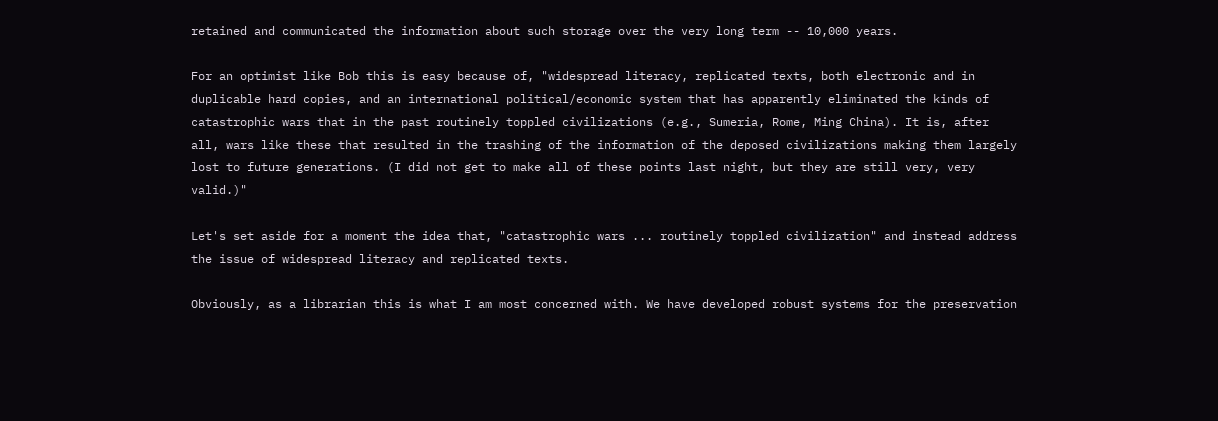retained and communicated the information about such storage over the very long term -- 10,000 years.

For an optimist like Bob this is easy because of, "widespread literacy, replicated texts, both electronic and in duplicable hard copies, and an international political/economic system that has apparently eliminated the kinds of catastrophic wars that in the past routinely toppled civilizations (e.g., Sumeria, Rome, Ming China). It is, after all, wars like these that resulted in the trashing of the information of the deposed civilizations making them largely lost to future generations. (I did not get to make all of these points last night, but they are still very, very valid.)"

Let's set aside for a moment the idea that, "catastrophic wars ... routinely toppled civilization" and instead address the issue of widespread literacy and replicated texts.

Obviously, as a librarian this is what I am most concerned with. We have developed robust systems for the preservation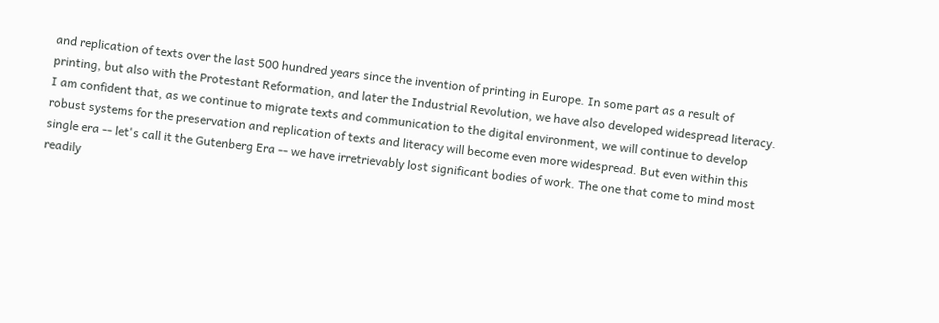and replication of texts over the last 500 hundred years since the invention of printing in Europe. In some part as a result of printing, but also with the Protestant Reformation, and later the Industrial Revolution, we have also developed widespread literacy. I am confident that, as we continue to migrate texts and communication to the digital environment, we will continue to develop robust systems for the preservation and replication of texts and literacy will become even more widespread. But even within this single era -- let's call it the Gutenberg Era -- we have irretrievably lost significant bodies of work. The one that come to mind most readily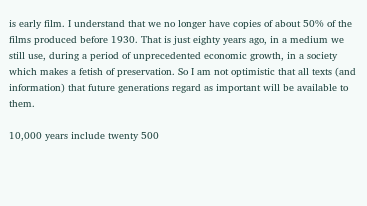is early film. I understand that we no longer have copies of about 50% of the films produced before 1930. That is just eighty years ago, in a medium we still use, during a period of unprecedented economic growth, in a society which makes a fetish of preservation. So I am not optimistic that all texts (and information) that future generations regard as important will be available to them.

10,000 years include twenty 500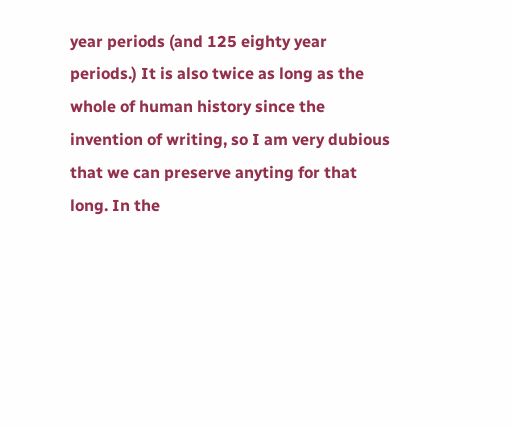year periods (and 125 eighty year periods.) It is also twice as long as the whole of human history since the invention of writing, so I am very dubious that we can preserve anyting for that long. In the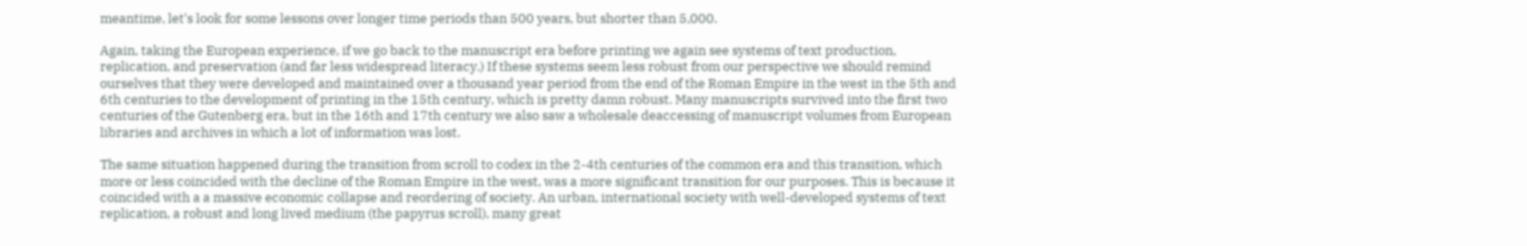meantime, let's look for some lessons over longer time periods than 500 years, but shorter than 5,000.

Again, taking the European experience, if we go back to the manuscript era before printing we again see systems of text production, replication, and preservation (and far less widespread literacy.) If these systems seem less robust from our perspective we should remind ourselves that they were developed and maintained over a thousand year period from the end of the Roman Empire in the west in the 5th and 6th centuries to the development of printing in the 15th century, which is pretty damn robust. Many manuscripts survived into the first two centuries of the Gutenberg era, but in the 16th and 17th century we also saw a wholesale deaccessing of manuscript volumes from European libraries and archives in which a lot of information was lost.

The same situation happened during the transition from scroll to codex in the 2-4th centuries of the common era and this transition, which more or less coincided with the decline of the Roman Empire in the west, was a more significant transition for our purposes. This is because it coincided with a a massive economic collapse and reordering of society. An urban, international society with well-developed systems of text replication, a robust and long lived medium (the papyrus scroll), many great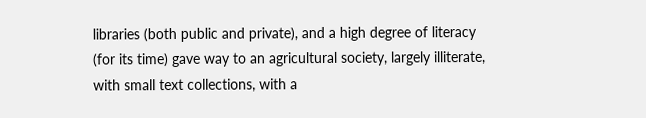libraries (both public and private), and a high degree of literacy (for its time) gave way to an agricultural society, largely illiterate, with small text collections, with a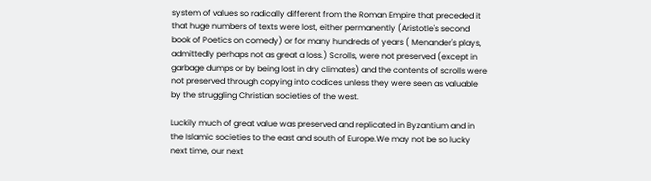system of values so radically different from the Roman Empire that preceded it that huge numbers of texts were lost, either permanently (Aristotle's second book of Poetics on comedy) or for many hundreds of years ( Menander's plays, admittedly perhaps not as great a loss.) Scrolls, were not preserved (except in garbage dumps or by being lost in dry climates) and the contents of scrolls were not preserved through copying into codices unless they were seen as valuable by the struggling Christian societies of the west.

Luckily much of great value was preserved and replicated in Byzantium and in the Islamic societies to the east and south of Europe.We may not be so lucky next time, our next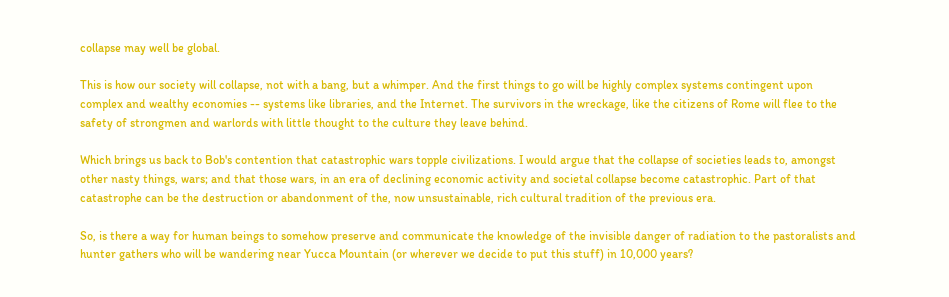collapse may well be global.

This is how our society will collapse, not with a bang, but a whimper. And the first things to go will be highly complex systems contingent upon complex and wealthy economies -- systems like libraries, and the Internet. The survivors in the wreckage, like the citizens of Rome will flee to the safety of strongmen and warlords with little thought to the culture they leave behind.

Which brings us back to Bob's contention that catastrophic wars topple civilizations. I would argue that the collapse of societies leads to, amongst other nasty things, wars; and that those wars, in an era of declining economic activity and societal collapse become catastrophic. Part of that catastrophe can be the destruction or abandonment of the, now unsustainable, rich cultural tradition of the previous era.

So, is there a way for human beings to somehow preserve and communicate the knowledge of the invisible danger of radiation to the pastoralists and hunter gathers who will be wandering near Yucca Mountain (or wherever we decide to put this stuff) in 10,000 years?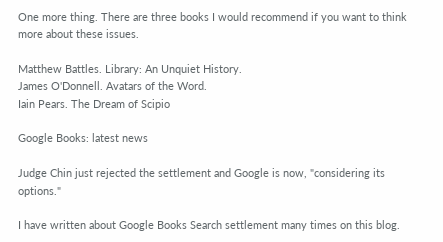One more thing. There are three books I would recommend if you want to think more about these issues.

Matthew Battles. Library: An Unquiet History.
James O'Donnell. Avatars of the Word.
Iain Pears. The Dream of Scipio

Google Books: latest news

Judge Chin just rejected the settlement and Google is now, "considering its options."

I have written about Google Books Search settlement many times on this blog.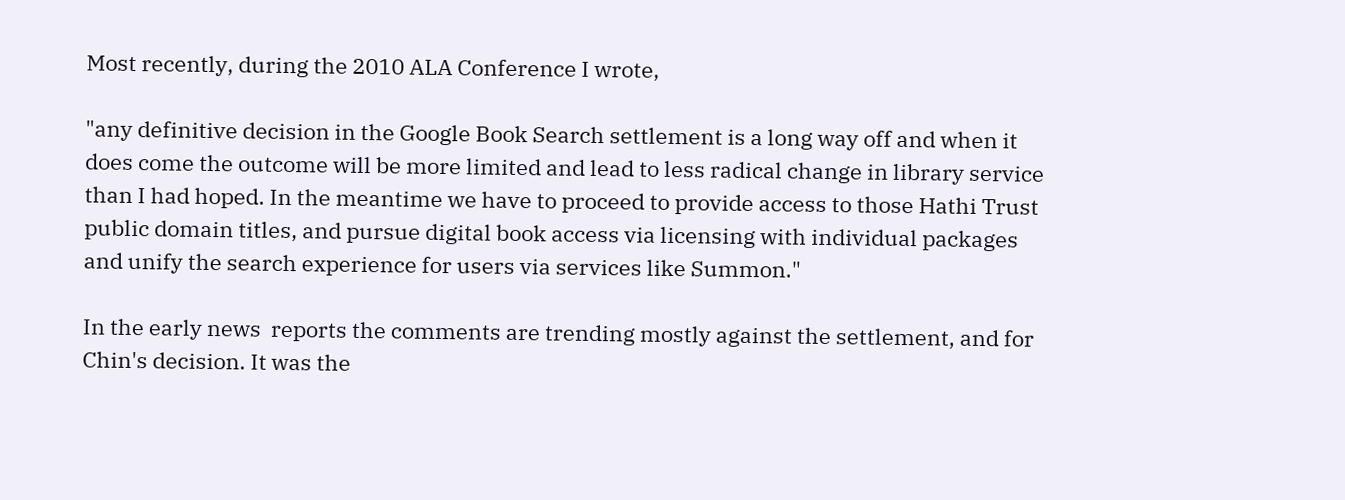Most recently, during the 2010 ALA Conference I wrote,

"any definitive decision in the Google Book Search settlement is a long way off and when it does come the outcome will be more limited and lead to less radical change in library service than I had hoped. In the meantime we have to proceed to provide access to those Hathi Trust public domain titles, and pursue digital book access via licensing with individual packages and unify the search experience for users via services like Summon."

In the early news  reports the comments are trending mostly against the settlement, and for Chin's decision. It was the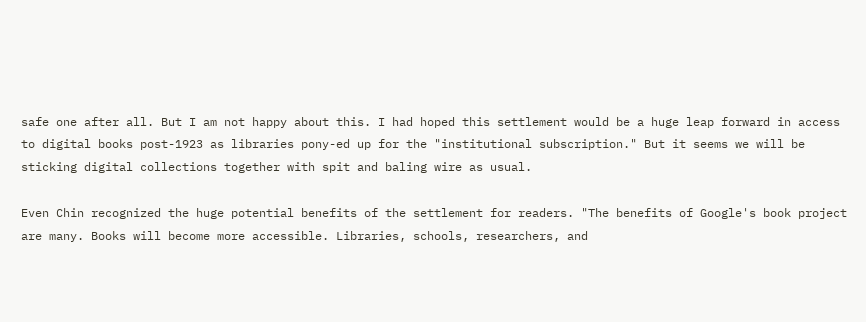safe one after all. But I am not happy about this. I had hoped this settlement would be a huge leap forward in access to digital books post-1923 as libraries pony-ed up for the "institutional subscription." But it seems we will be sticking digital collections together with spit and baling wire as usual.

Even Chin recognized the huge potential benefits of the settlement for readers. "The benefits of Google's book project are many. Books will become more accessible. Libraries, schools, researchers, and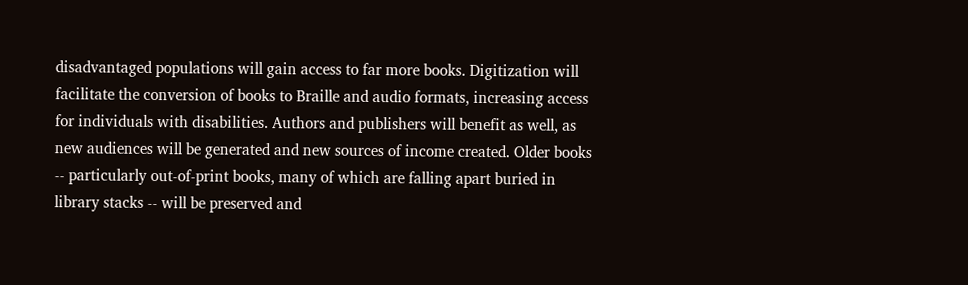disadvantaged populations will gain access to far more books. Digitization will facilitate the conversion of books to Braille and audio formats, increasing access for individuals with disabilities. Authors and publishers will benefit as well, as new audiences will be generated and new sources of income created. Older books -- particularly out-of-print books, many of which are falling apart buried in library stacks -- will be preserved and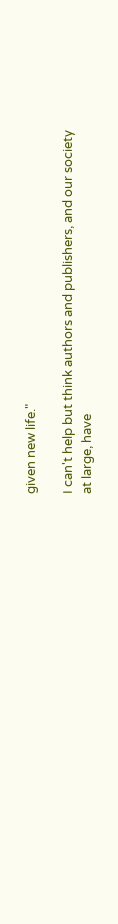given new life."

I can't help but think authors and publishers, and our society at large, have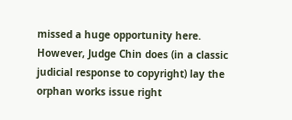missed a huge opportunity here. However, Judge Chin does (in a classic judicial response to copyright) lay the orphan works issue right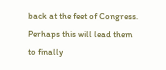back at the feet of Congress. Perhaps this will lead them to finally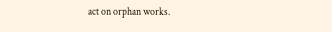act on orphan works.